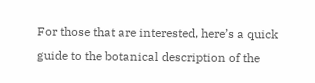For those that are interested, here’s a quick guide to the botanical description of the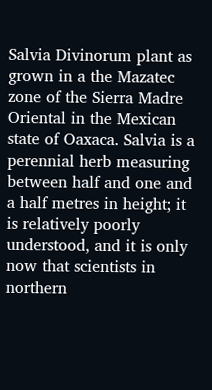Salvia Divinorum plant as grown in a the Mazatec zone of the Sierra Madre Oriental in the Mexican state of Oaxaca. Salvia is a perennial herb measuring between half and one and a half metres in height; it is relatively poorly understood, and it is only now that scientists in northern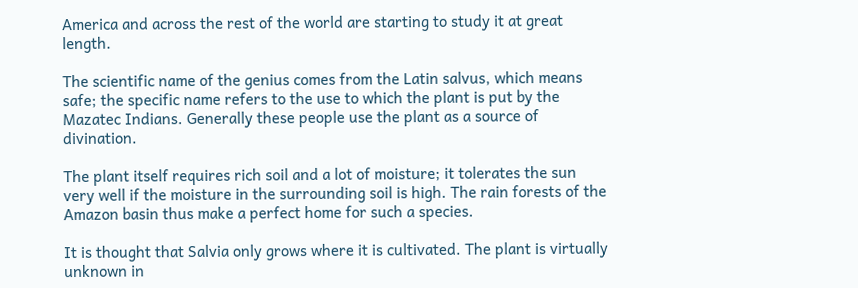America and across the rest of the world are starting to study it at great length.

The scientific name of the genius comes from the Latin salvus, which means safe; the specific name refers to the use to which the plant is put by the Mazatec Indians. Generally these people use the plant as a source of divination.

The plant itself requires rich soil and a lot of moisture; it tolerates the sun very well if the moisture in the surrounding soil is high. The rain forests of the Amazon basin thus make a perfect home for such a species.

It is thought that Salvia only grows where it is cultivated. The plant is virtually unknown in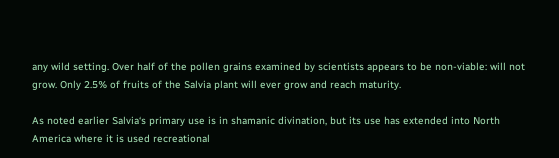any wild setting. Over half of the pollen grains examined by scientists appears to be non-viable: will not grow. Only 2.5% of fruits of the Salvia plant will ever grow and reach maturity.

As noted earlier Salvia‘s primary use is in shamanic divination, but its use has extended into North America where it is used recreational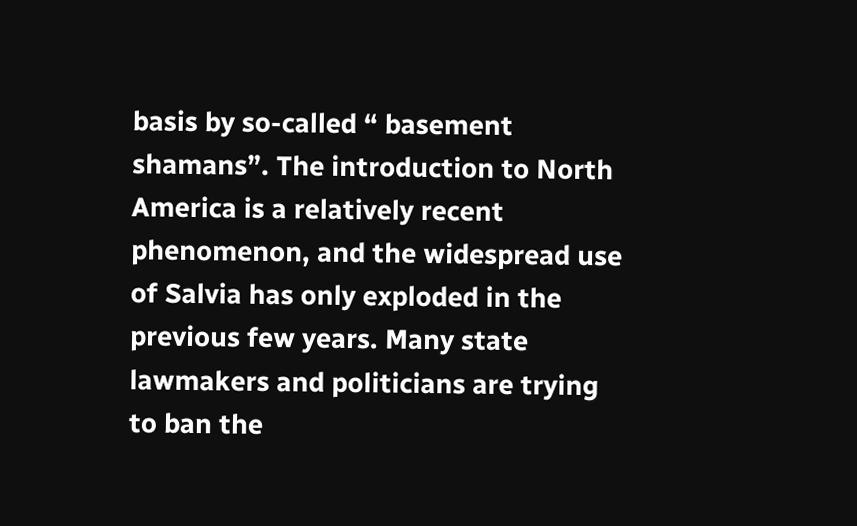basis by so-called “ basement shamans”. The introduction to North America is a relatively recent phenomenon, and the widespread use of Salvia has only exploded in the previous few years. Many state lawmakers and politicians are trying to ban the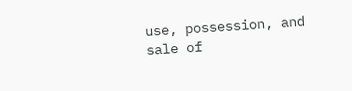use, possession, and sale of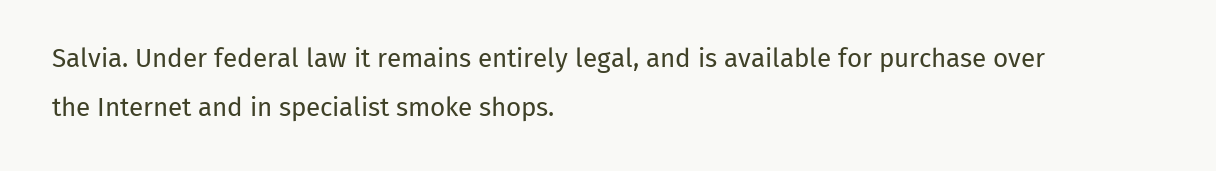Salvia. Under federal law it remains entirely legal, and is available for purchase over the Internet and in specialist smoke shops.